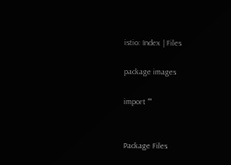istio: Index | Files

package images

import ""


Package Files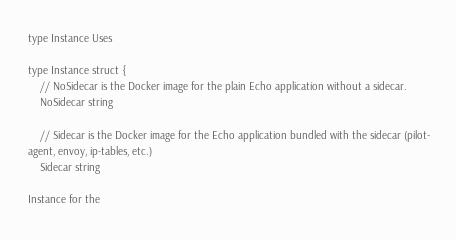type Instance Uses

type Instance struct {
    // NoSidecar is the Docker image for the plain Echo application without a sidecar.
    NoSidecar string

    // Sidecar is the Docker image for the Echo application bundled with the sidecar (pilot-agent, envoy, ip-tables, etc.)
    Sidecar string

Instance for the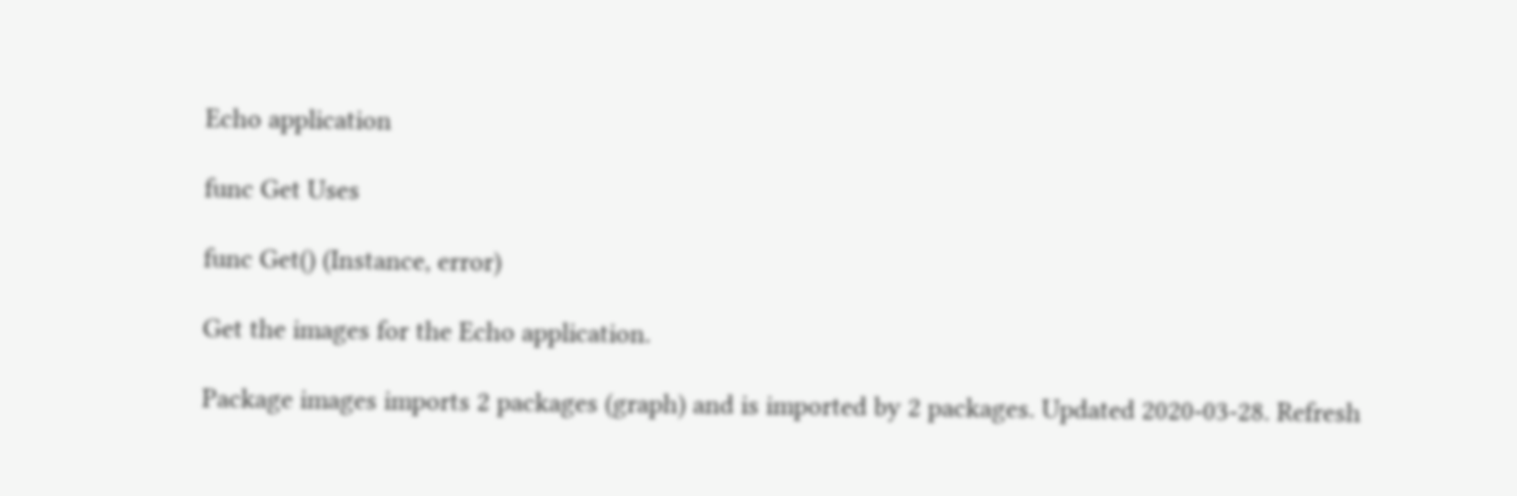Echo application

func Get Uses

func Get() (Instance, error)

Get the images for the Echo application.

Package images imports 2 packages (graph) and is imported by 2 packages. Updated 2020-03-28. Refresh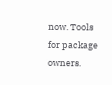now. Tools for package owners.